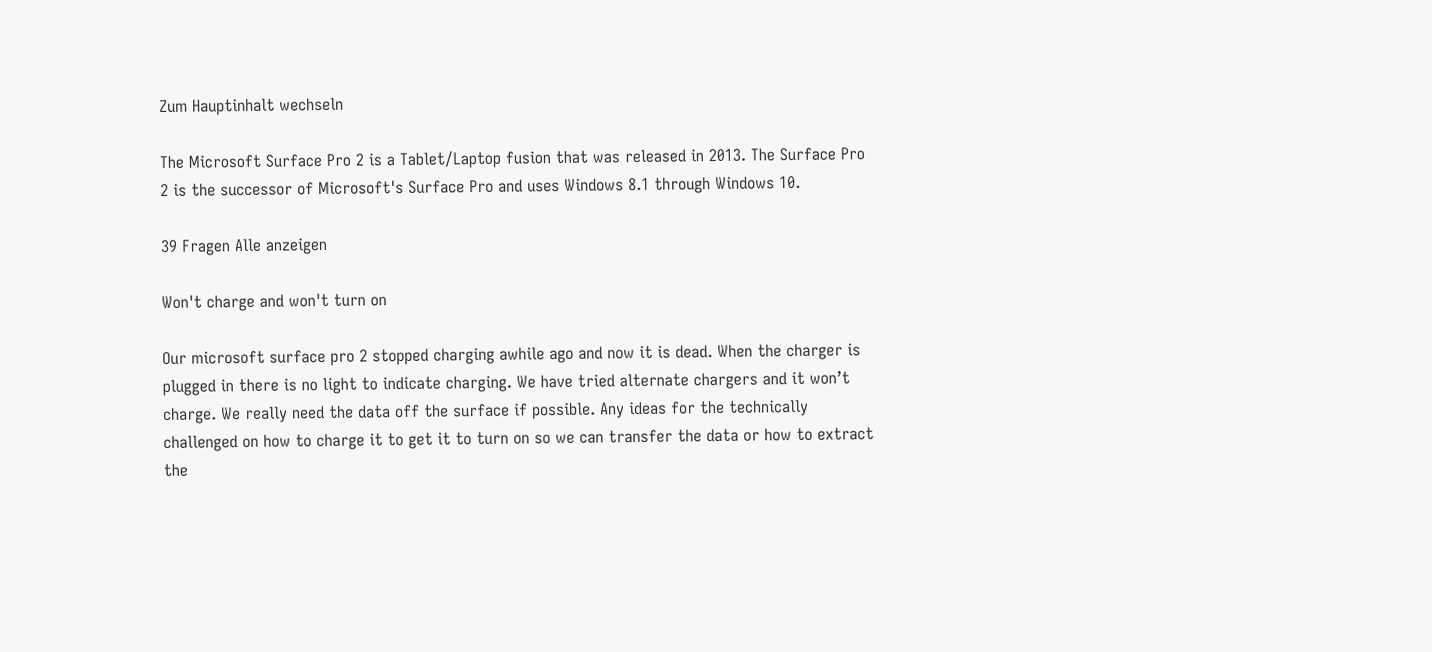Zum Hauptinhalt wechseln

The Microsoft Surface Pro 2 is a Tablet/Laptop fusion that was released in 2013. The Surface Pro 2 is the successor of Microsoft's Surface Pro and uses Windows 8.1 through Windows 10.

39 Fragen Alle anzeigen

Won't charge and won't turn on

Our microsoft surface pro 2 stopped charging awhile ago and now it is dead. When the charger is plugged in there is no light to indicate charging. We have tried alternate chargers and it won’t charge. We really need the data off the surface if possible. Any ideas for the technically challenged on how to charge it to get it to turn on so we can transfer the data or how to extract the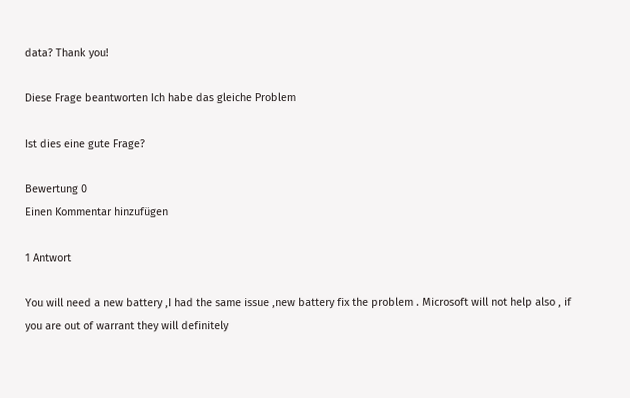data? Thank you!

Diese Frage beantworten Ich habe das gleiche Problem

Ist dies eine gute Frage?

Bewertung 0
Einen Kommentar hinzufügen

1 Antwort

You will need a new battery ,I had the same issue ,new battery fix the problem . Microsoft will not help also , if you are out of warrant they will definitely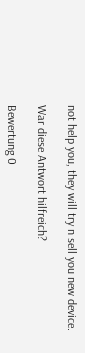not help you, they will try n sell you new device.

War diese Antwort hilfreich?

Bewertung 0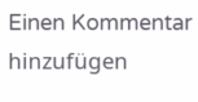Einen Kommentar hinzufügen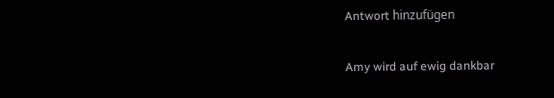Antwort hinzufügen

Amy wird auf ewig dankbar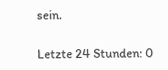sein.

Letzte 24 Stunden: 0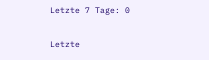Letzte 7 Tage: 0

Letzte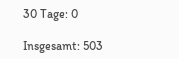30 Tage: 0

Insgesamt: 503